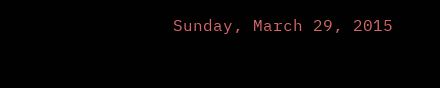Sunday, March 29, 2015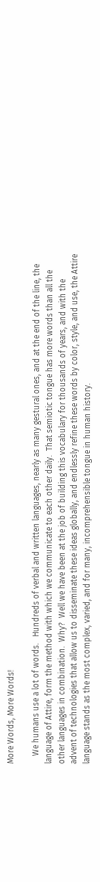More Words, More Words!

    We humans use a lot of words.   Hundreds of verbal and written languages, nearly as many gestural ones, and at the end of the line, the language of Attire, form the method with which we communicate to each other daily.  That semiotic tongue has more words than all the other languages in combination.  Why?  Well we have been at the job of building this vocabulary for thousands of years, and with the advent of technologies that allow us to disseminate these ideas globally, and endlessly refine these words by color, style, and use, the Attire language stands as the most complex, varied, and for many, incomprehensible tongue in human history.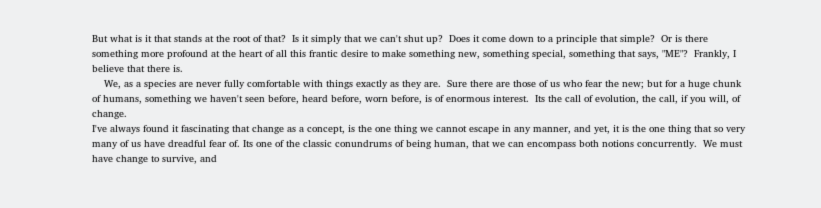But what is it that stands at the root of that?  Is it simply that we can't shut up?  Does it come down to a principle that simple?  Or is there something more profound at the heart of all this frantic desire to make something new, something special, something that says, "ME"?  Frankly, I believe that there is.
    We, as a species are never fully comfortable with things exactly as they are.  Sure there are those of us who fear the new; but for a huge chunk of humans, something we haven't seen before, heard before, worn before, is of enormous interest.  Its the call of evolution, the call, if you will, of change.
I've always found it fascinating that change as a concept, is the one thing we cannot escape in any manner, and yet, it is the one thing that so very many of us have dreadful fear of. Its one of the classic conundrums of being human, that we can encompass both notions concurrently.  We must have change to survive, and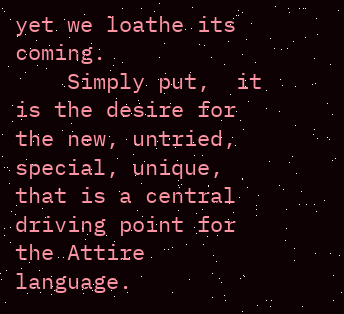yet we loathe its coming.
    Simply put,  it is the desire for the new, untried, special, unique, that is a central driving point for the Attire language.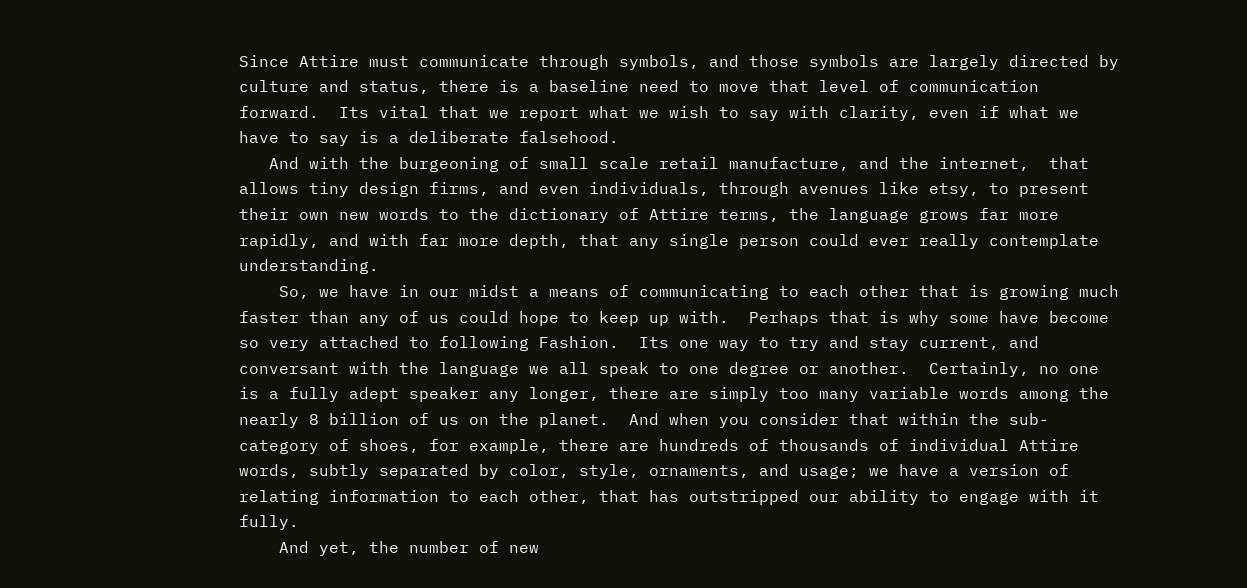Since Attire must communicate through symbols, and those symbols are largely directed by culture and status, there is a baseline need to move that level of communication forward.  Its vital that we report what we wish to say with clarity, even if what we have to say is a deliberate falsehood.
   And with the burgeoning of small scale retail manufacture, and the internet,  that allows tiny design firms, and even individuals, through avenues like etsy, to present their own new words to the dictionary of Attire terms, the language grows far more rapidly, and with far more depth, that any single person could ever really contemplate understanding.
    So, we have in our midst a means of communicating to each other that is growing much faster than any of us could hope to keep up with.  Perhaps that is why some have become so very attached to following Fashion.  Its one way to try and stay current, and conversant with the language we all speak to one degree or another.  Certainly, no one is a fully adept speaker any longer, there are simply too many variable words among the nearly 8 billion of us on the planet.  And when you consider that within the sub-category of shoes, for example, there are hundreds of thousands of individual Attire words, subtly separated by color, style, ornaments, and usage; we have a version of relating information to each other, that has outstripped our ability to engage with it fully.
    And yet, the number of new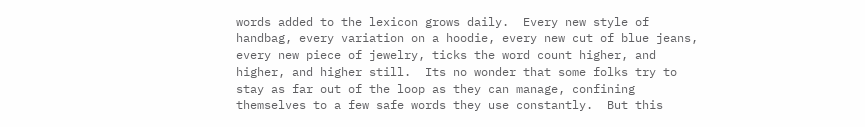words added to the lexicon grows daily.  Every new style of handbag, every variation on a hoodie, every new cut of blue jeans, every new piece of jewelry, ticks the word count higher, and higher, and higher still.  Its no wonder that some folks try to stay as far out of the loop as they can manage, confining themselves to a few safe words they use constantly.  But this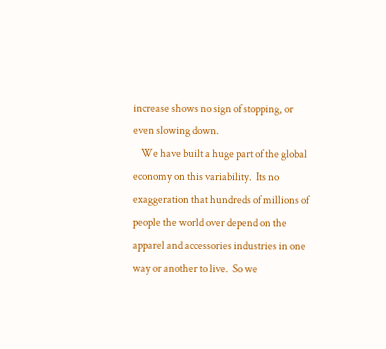increase shows no sign of stopping, or even slowing down.
    We have built a huge part of the global economy on this variability.  Its no exaggeration that hundreds of millions of people the world over depend on the apparel and accessories industries in one way or another to live.  So we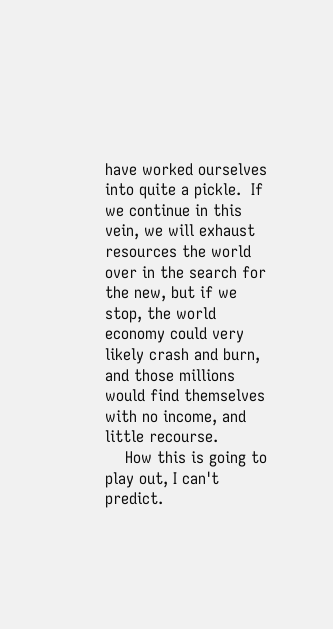have worked ourselves into quite a pickle.  If we continue in this vein, we will exhaust resources the world over in the search for the new, but if we stop, the world economy could very likely crash and burn, and those millions would find themselves with no income, and little recourse.
    How this is going to play out, I can't predict.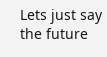Lets just say the future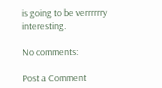is going to be verrrrrry interesting.

No comments:

Post a Comment